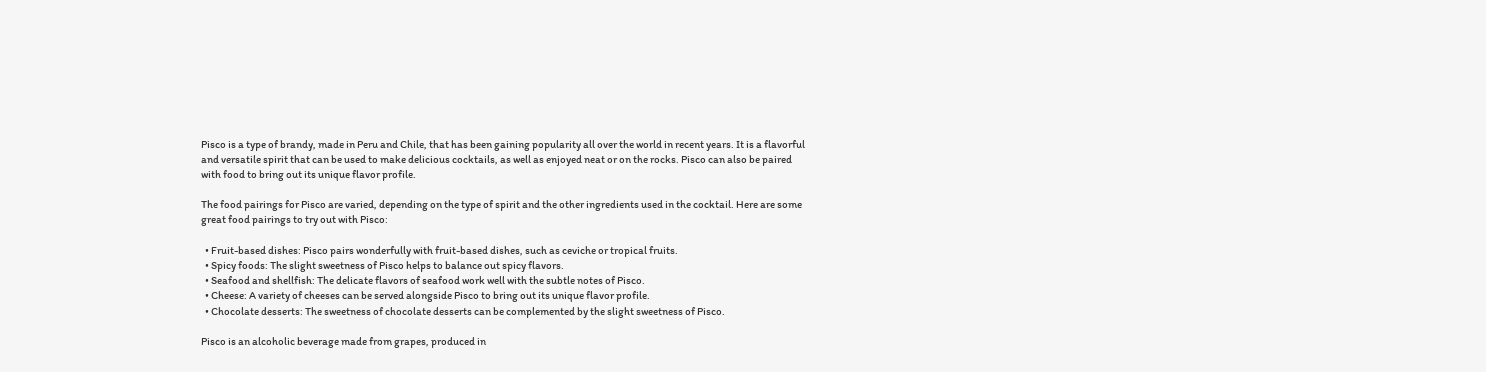Pisco is a type of brandy, made in Peru and Chile, that has been gaining popularity all over the world in recent years. It is a flavorful and versatile spirit that can be used to make delicious cocktails, as well as enjoyed neat or on the rocks. Pisco can also be paired with food to bring out its unique flavor profile.

The food pairings for Pisco are varied, depending on the type of spirit and the other ingredients used in the cocktail. Here are some great food pairings to try out with Pisco:

  • Fruit-based dishes: Pisco pairs wonderfully with fruit-based dishes, such as ceviche or tropical fruits.
  • Spicy foods: The slight sweetness of Pisco helps to balance out spicy flavors.
  • Seafood and shellfish: The delicate flavors of seafood work well with the subtle notes of Pisco.
  • Cheese: A variety of cheeses can be served alongside Pisco to bring out its unique flavor profile.
  • Chocolate desserts: The sweetness of chocolate desserts can be complemented by the slight sweetness of Pisco.

Pisco is an alcoholic beverage made from grapes, produced in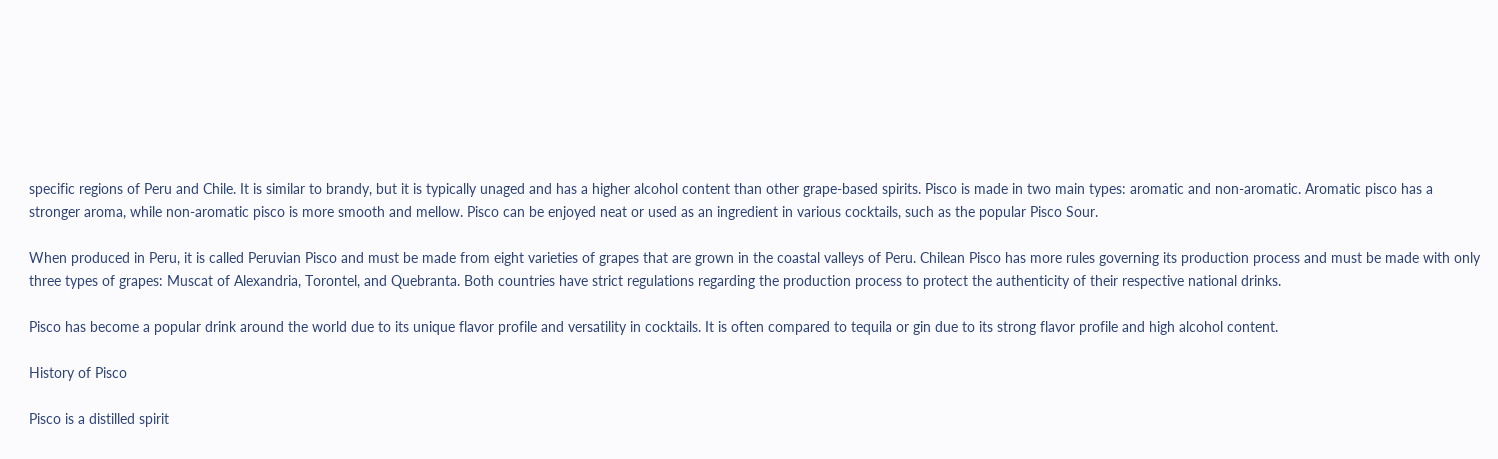specific regions of Peru and Chile. It is similar to brandy, but it is typically unaged and has a higher alcohol content than other grape-based spirits. Pisco is made in two main types: aromatic and non-aromatic. Aromatic pisco has a stronger aroma, while non-aromatic pisco is more smooth and mellow. Pisco can be enjoyed neat or used as an ingredient in various cocktails, such as the popular Pisco Sour.

When produced in Peru, it is called Peruvian Pisco and must be made from eight varieties of grapes that are grown in the coastal valleys of Peru. Chilean Pisco has more rules governing its production process and must be made with only three types of grapes: Muscat of Alexandria, Torontel, and Quebranta. Both countries have strict regulations regarding the production process to protect the authenticity of their respective national drinks.

Pisco has become a popular drink around the world due to its unique flavor profile and versatility in cocktails. It is often compared to tequila or gin due to its strong flavor profile and high alcohol content.

History of Pisco

Pisco is a distilled spirit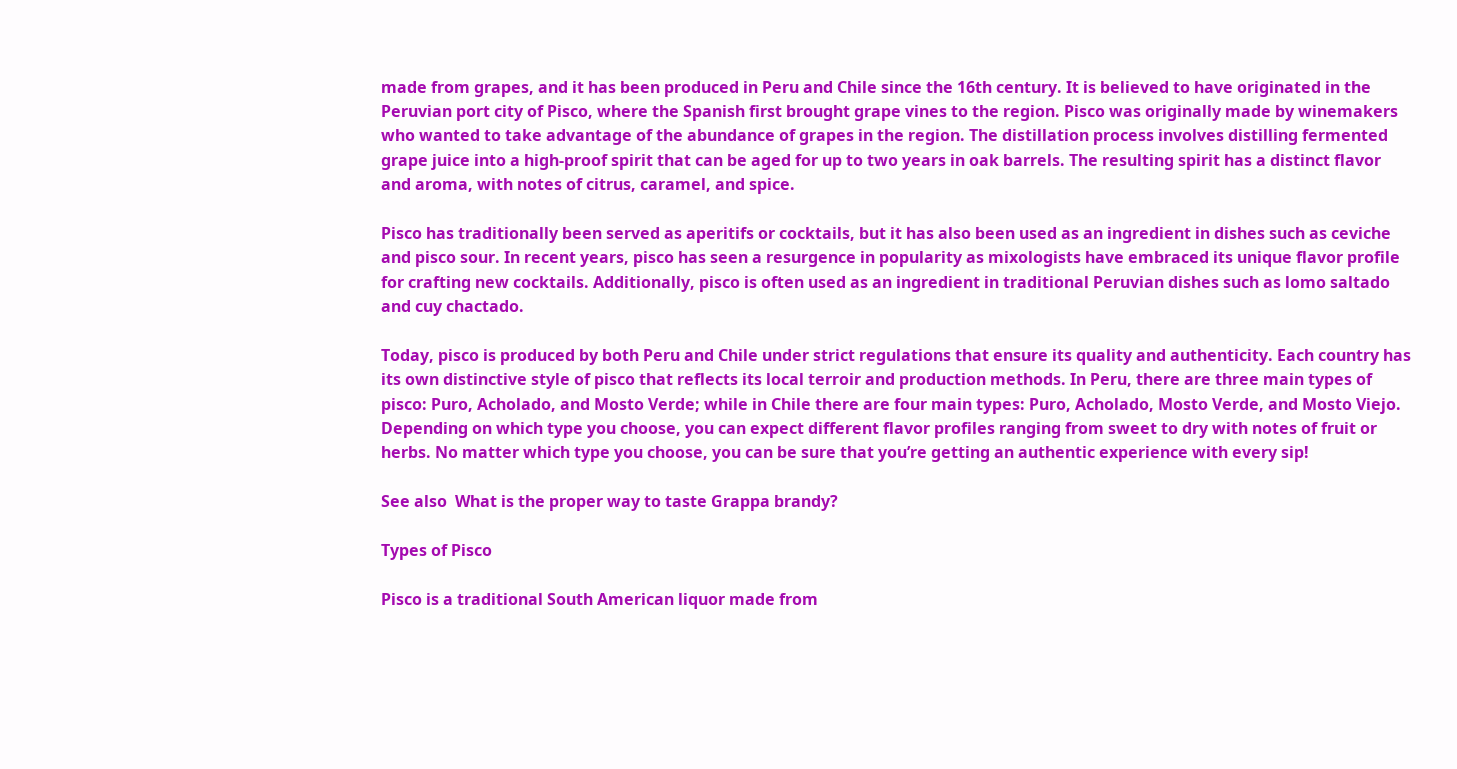made from grapes, and it has been produced in Peru and Chile since the 16th century. It is believed to have originated in the Peruvian port city of Pisco, where the Spanish first brought grape vines to the region. Pisco was originally made by winemakers who wanted to take advantage of the abundance of grapes in the region. The distillation process involves distilling fermented grape juice into a high-proof spirit that can be aged for up to two years in oak barrels. The resulting spirit has a distinct flavor and aroma, with notes of citrus, caramel, and spice.

Pisco has traditionally been served as aperitifs or cocktails, but it has also been used as an ingredient in dishes such as ceviche and pisco sour. In recent years, pisco has seen a resurgence in popularity as mixologists have embraced its unique flavor profile for crafting new cocktails. Additionally, pisco is often used as an ingredient in traditional Peruvian dishes such as lomo saltado and cuy chactado.

Today, pisco is produced by both Peru and Chile under strict regulations that ensure its quality and authenticity. Each country has its own distinctive style of pisco that reflects its local terroir and production methods. In Peru, there are three main types of pisco: Puro, Acholado, and Mosto Verde; while in Chile there are four main types: Puro, Acholado, Mosto Verde, and Mosto Viejo. Depending on which type you choose, you can expect different flavor profiles ranging from sweet to dry with notes of fruit or herbs. No matter which type you choose, you can be sure that you’re getting an authentic experience with every sip!

See also  What is the proper way to taste Grappa brandy?

Types of Pisco

Pisco is a traditional South American liquor made from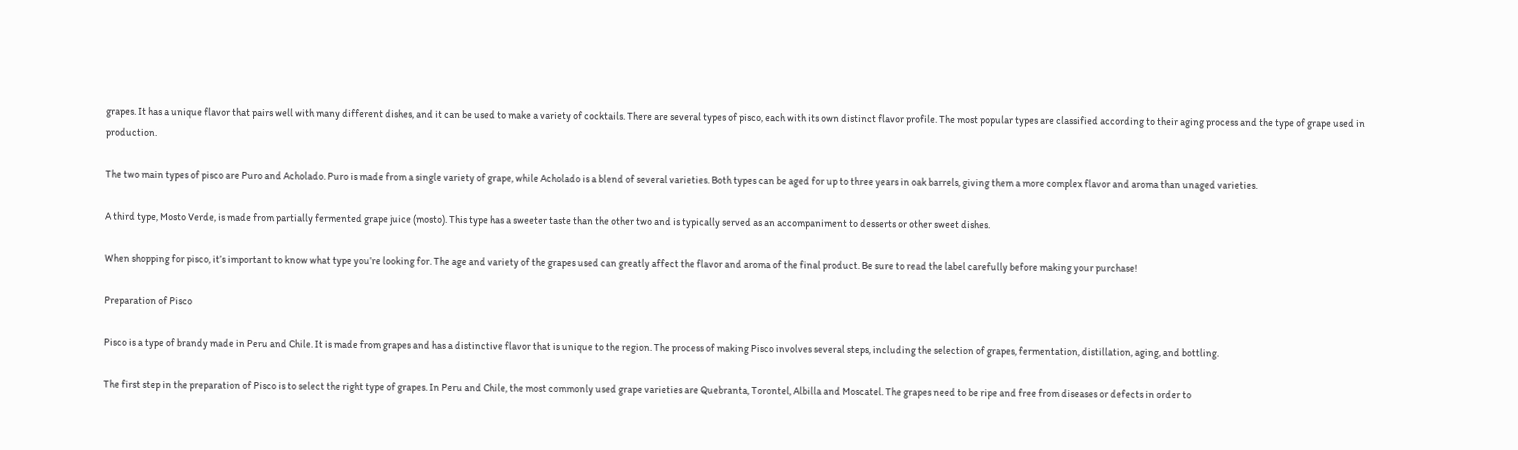grapes. It has a unique flavor that pairs well with many different dishes, and it can be used to make a variety of cocktails. There are several types of pisco, each with its own distinct flavor profile. The most popular types are classified according to their aging process and the type of grape used in production.

The two main types of pisco are Puro and Acholado. Puro is made from a single variety of grape, while Acholado is a blend of several varieties. Both types can be aged for up to three years in oak barrels, giving them a more complex flavor and aroma than unaged varieties.

A third type, Mosto Verde, is made from partially fermented grape juice (mosto). This type has a sweeter taste than the other two and is typically served as an accompaniment to desserts or other sweet dishes.

When shopping for pisco, it’s important to know what type you’re looking for. The age and variety of the grapes used can greatly affect the flavor and aroma of the final product. Be sure to read the label carefully before making your purchase!

Preparation of Pisco

Pisco is a type of brandy made in Peru and Chile. It is made from grapes and has a distinctive flavor that is unique to the region. The process of making Pisco involves several steps, including the selection of grapes, fermentation, distillation, aging, and bottling.

The first step in the preparation of Pisco is to select the right type of grapes. In Peru and Chile, the most commonly used grape varieties are Quebranta, Torontel, Albilla and Moscatel. The grapes need to be ripe and free from diseases or defects in order to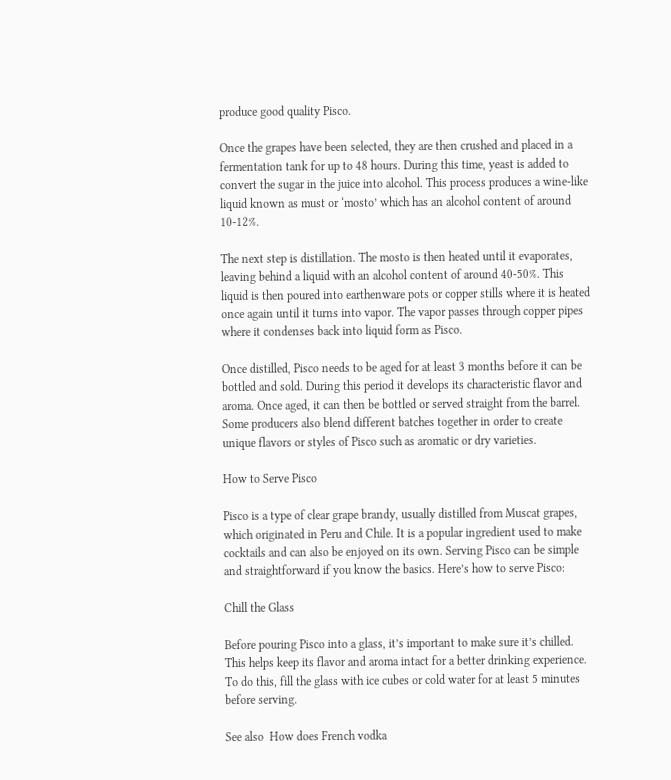produce good quality Pisco.

Once the grapes have been selected, they are then crushed and placed in a fermentation tank for up to 48 hours. During this time, yeast is added to convert the sugar in the juice into alcohol. This process produces a wine-like liquid known as must or ‘mosto’ which has an alcohol content of around 10-12%.

The next step is distillation. The mosto is then heated until it evaporates, leaving behind a liquid with an alcohol content of around 40-50%. This liquid is then poured into earthenware pots or copper stills where it is heated once again until it turns into vapor. The vapor passes through copper pipes where it condenses back into liquid form as Pisco.

Once distilled, Pisco needs to be aged for at least 3 months before it can be bottled and sold. During this period it develops its characteristic flavor and aroma. Once aged, it can then be bottled or served straight from the barrel. Some producers also blend different batches together in order to create unique flavors or styles of Pisco such as aromatic or dry varieties.

How to Serve Pisco

Pisco is a type of clear grape brandy, usually distilled from Muscat grapes, which originated in Peru and Chile. It is a popular ingredient used to make cocktails and can also be enjoyed on its own. Serving Pisco can be simple and straightforward if you know the basics. Here’s how to serve Pisco:

Chill the Glass

Before pouring Pisco into a glass, it’s important to make sure it’s chilled. This helps keep its flavor and aroma intact for a better drinking experience. To do this, fill the glass with ice cubes or cold water for at least 5 minutes before serving.

See also  How does French vodka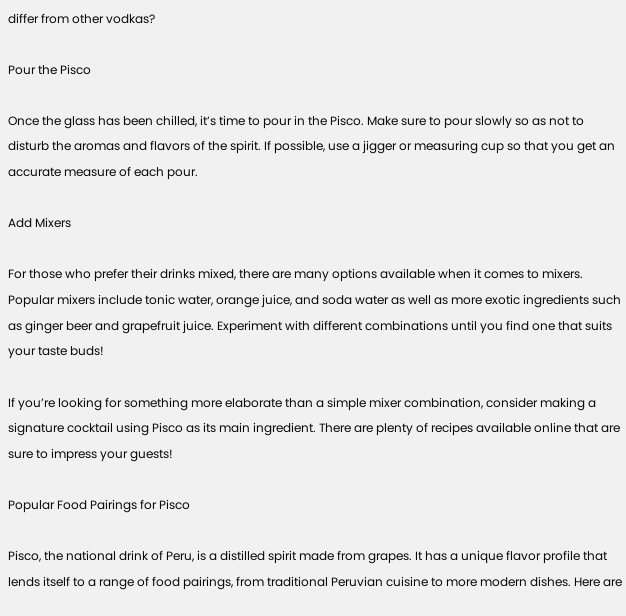differ from other vodkas?

Pour the Pisco

Once the glass has been chilled, it’s time to pour in the Pisco. Make sure to pour slowly so as not to disturb the aromas and flavors of the spirit. If possible, use a jigger or measuring cup so that you get an accurate measure of each pour.

Add Mixers

For those who prefer their drinks mixed, there are many options available when it comes to mixers. Popular mixers include tonic water, orange juice, and soda water as well as more exotic ingredients such as ginger beer and grapefruit juice. Experiment with different combinations until you find one that suits your taste buds!

If you’re looking for something more elaborate than a simple mixer combination, consider making a signature cocktail using Pisco as its main ingredient. There are plenty of recipes available online that are sure to impress your guests!

Popular Food Pairings for Pisco

Pisco, the national drink of Peru, is a distilled spirit made from grapes. It has a unique flavor profile that lends itself to a range of food pairings, from traditional Peruvian cuisine to more modern dishes. Here are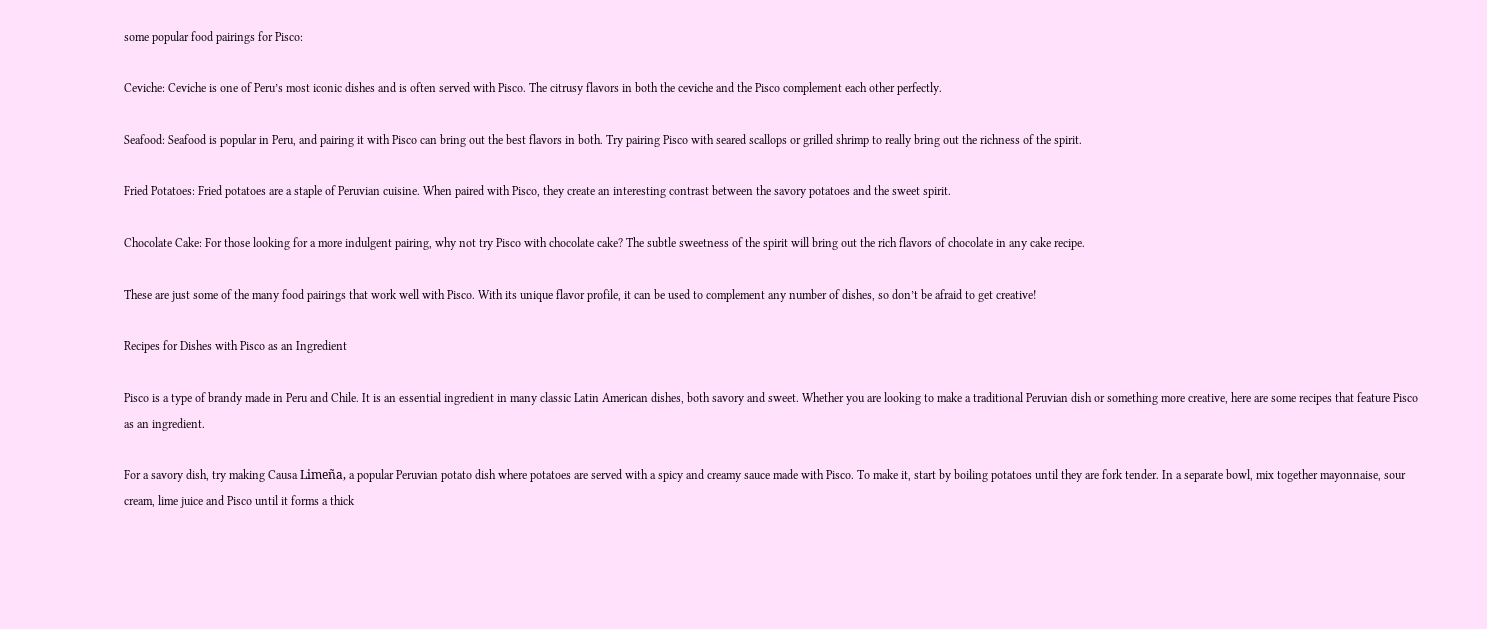some popular food pairings for Pisco:

Ceviche: Ceviche is one of Peru’s most iconic dishes and is often served with Pisco. The citrusy flavors in both the ceviche and the Pisco complement each other perfectly.

Seafood: Seafood is popular in Peru, and pairing it with Pisco can bring out the best flavors in both. Try pairing Pisco with seared scallops or grilled shrimp to really bring out the richness of the spirit.

Fried Potatoes: Fried potatoes are a staple of Peruvian cuisine. When paired with Pisco, they create an interesting contrast between the savory potatoes and the sweet spirit.

Chocolate Cake: For those looking for a more indulgent pairing, why not try Pisco with chocolate cake? The subtle sweetness of the spirit will bring out the rich flavors of chocolate in any cake recipe.

These are just some of the many food pairings that work well with Pisco. With its unique flavor profile, it can be used to complement any number of dishes, so don’t be afraid to get creative!

Recipes for Dishes with Pisco as an Ingredient

Pisco is a type of brandy made in Peru and Chile. It is an essential ingredient in many classic Latin American dishes, both savory and sweet. Whether you are looking to make a traditional Peruvian dish or something more creative, here are some recipes that feature Pisco as an ingredient.

For a savory dish, try making Causa Limeña, a popular Peruvian potato dish where potatoes are served with a spicy and creamy sauce made with Pisco. To make it, start by boiling potatoes until they are fork tender. In a separate bowl, mix together mayonnaise, sour cream, lime juice and Pisco until it forms a thick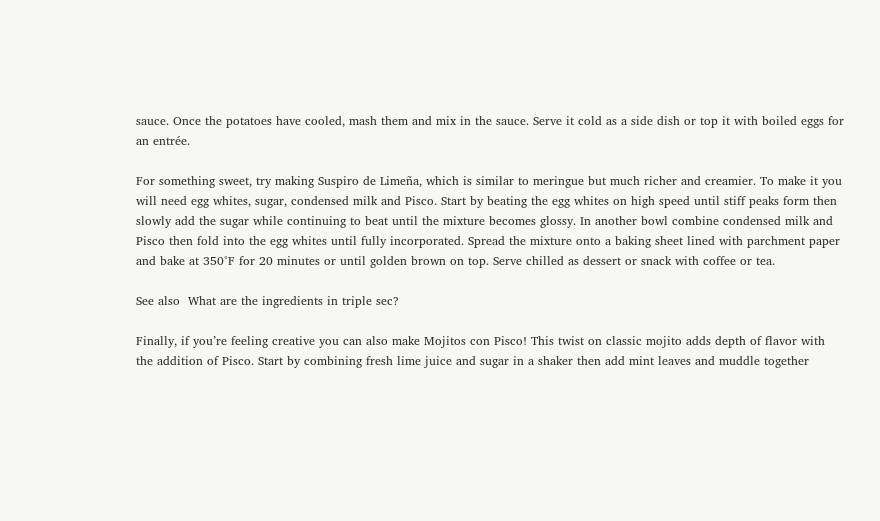sauce. Once the potatoes have cooled, mash them and mix in the sauce. Serve it cold as a side dish or top it with boiled eggs for an entrée.

For something sweet, try making Suspiro de Limeña, which is similar to meringue but much richer and creamier. To make it you will need egg whites, sugar, condensed milk and Pisco. Start by beating the egg whites on high speed until stiff peaks form then slowly add the sugar while continuing to beat until the mixture becomes glossy. In another bowl combine condensed milk and Pisco then fold into the egg whites until fully incorporated. Spread the mixture onto a baking sheet lined with parchment paper and bake at 350°F for 20 minutes or until golden brown on top. Serve chilled as dessert or snack with coffee or tea.

See also  What are the ingredients in triple sec?

Finally, if you’re feeling creative you can also make Mojitos con Pisco! This twist on classic mojito adds depth of flavor with the addition of Pisco. Start by combining fresh lime juice and sugar in a shaker then add mint leaves and muddle together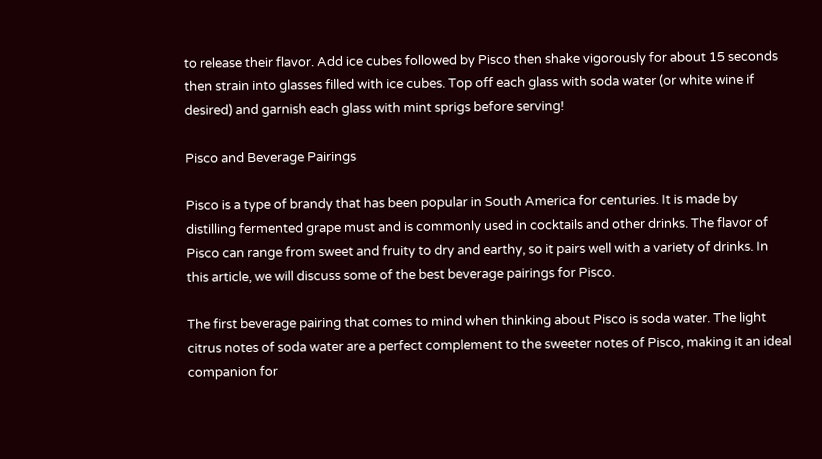to release their flavor. Add ice cubes followed by Pisco then shake vigorously for about 15 seconds then strain into glasses filled with ice cubes. Top off each glass with soda water (or white wine if desired) and garnish each glass with mint sprigs before serving!

Pisco and Beverage Pairings

Pisco is a type of brandy that has been popular in South America for centuries. It is made by distilling fermented grape must and is commonly used in cocktails and other drinks. The flavor of Pisco can range from sweet and fruity to dry and earthy, so it pairs well with a variety of drinks. In this article, we will discuss some of the best beverage pairings for Pisco.

The first beverage pairing that comes to mind when thinking about Pisco is soda water. The light citrus notes of soda water are a perfect complement to the sweeter notes of Pisco, making it an ideal companion for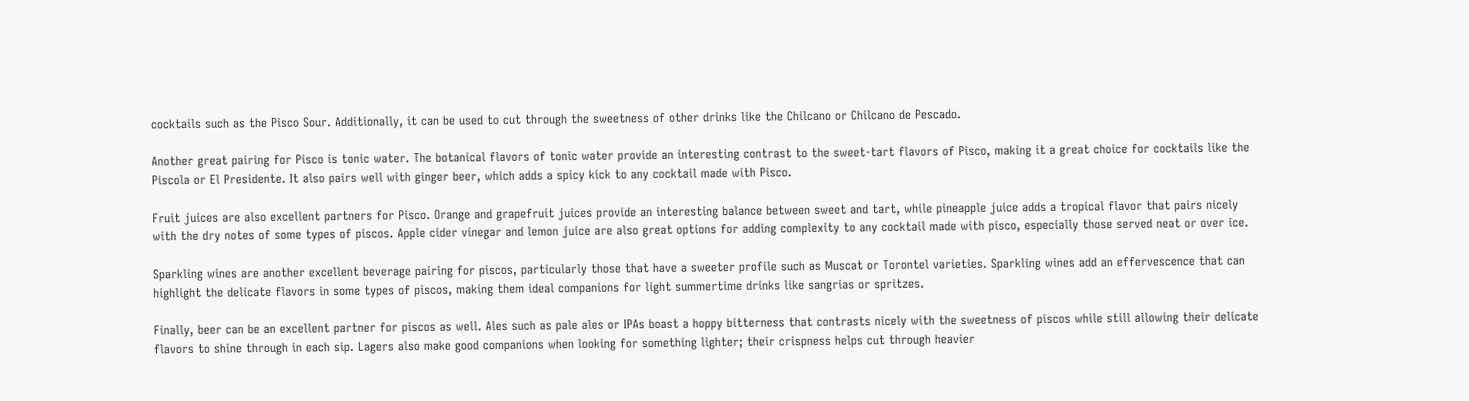cocktails such as the Pisco Sour. Additionally, it can be used to cut through the sweetness of other drinks like the Chilcano or Chilcano de Pescado.

Another great pairing for Pisco is tonic water. The botanical flavors of tonic water provide an interesting contrast to the sweet-tart flavors of Pisco, making it a great choice for cocktails like the Piscola or El Presidente. It also pairs well with ginger beer, which adds a spicy kick to any cocktail made with Pisco.

Fruit juices are also excellent partners for Pisco. Orange and grapefruit juices provide an interesting balance between sweet and tart, while pineapple juice adds a tropical flavor that pairs nicely with the dry notes of some types of piscos. Apple cider vinegar and lemon juice are also great options for adding complexity to any cocktail made with pisco, especially those served neat or over ice.

Sparkling wines are another excellent beverage pairing for piscos, particularly those that have a sweeter profile such as Muscat or Torontel varieties. Sparkling wines add an effervescence that can highlight the delicate flavors in some types of piscos, making them ideal companions for light summertime drinks like sangrias or spritzes.

Finally, beer can be an excellent partner for piscos as well. Ales such as pale ales or IPAs boast a hoppy bitterness that contrasts nicely with the sweetness of piscos while still allowing their delicate flavors to shine through in each sip. Lagers also make good companions when looking for something lighter; their crispness helps cut through heavier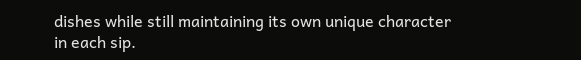dishes while still maintaining its own unique character in each sip.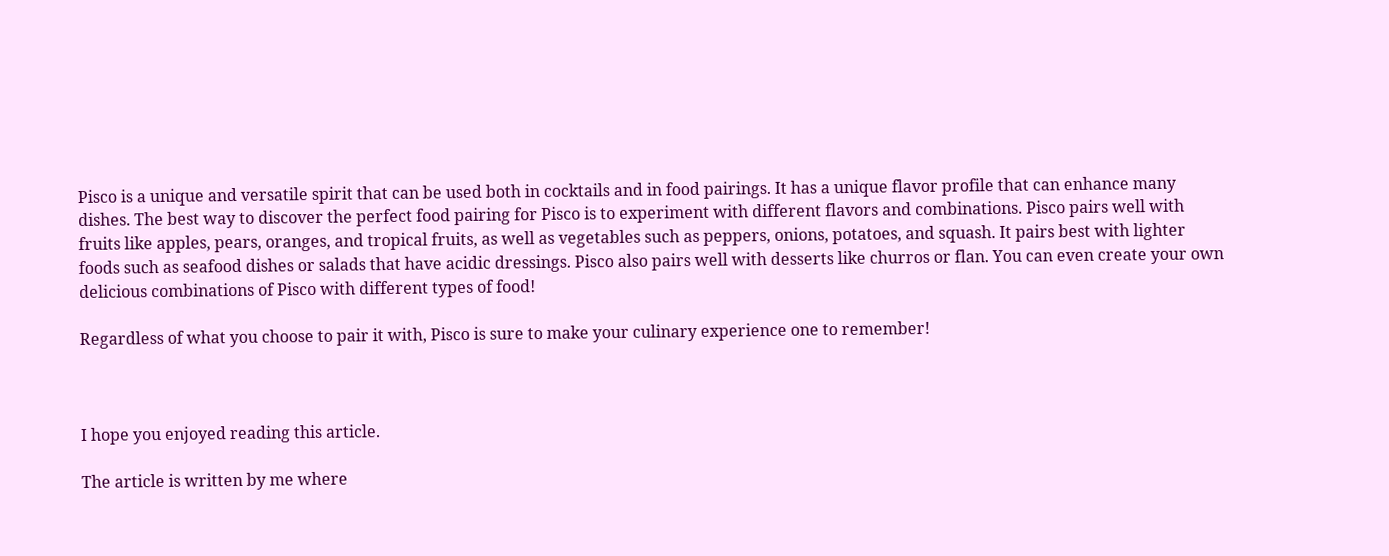Pisco is a unique and versatile spirit that can be used both in cocktails and in food pairings. It has a unique flavor profile that can enhance many dishes. The best way to discover the perfect food pairing for Pisco is to experiment with different flavors and combinations. Pisco pairs well with fruits like apples, pears, oranges, and tropical fruits, as well as vegetables such as peppers, onions, potatoes, and squash. It pairs best with lighter foods such as seafood dishes or salads that have acidic dressings. Pisco also pairs well with desserts like churros or flan. You can even create your own delicious combinations of Pisco with different types of food!

Regardless of what you choose to pair it with, Pisco is sure to make your culinary experience one to remember!



I hope you enjoyed reading this article.

The article is written by me where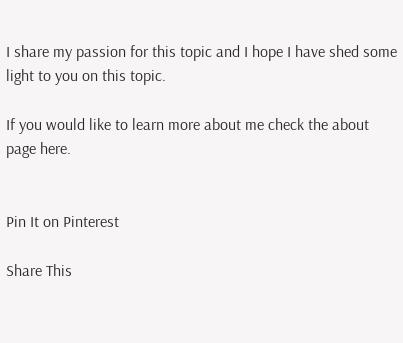I share my passion for this topic and I hope I have shed some light to you on this topic.

If you would like to learn more about me check the about page here.


Pin It on Pinterest

Share This